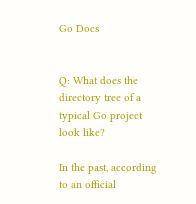Go Docs


Q: What does the directory tree of a typical Go project look like?

In the past, according to an official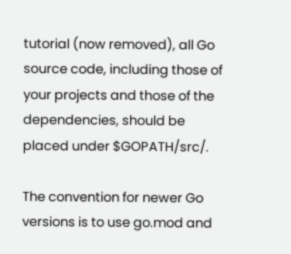tutorial (now removed), all Go source code, including those of your projects and those of the dependencies, should be placed under $GOPATH/src/.

The convention for newer Go versions is to use go.mod and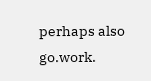perhaps also go.work.